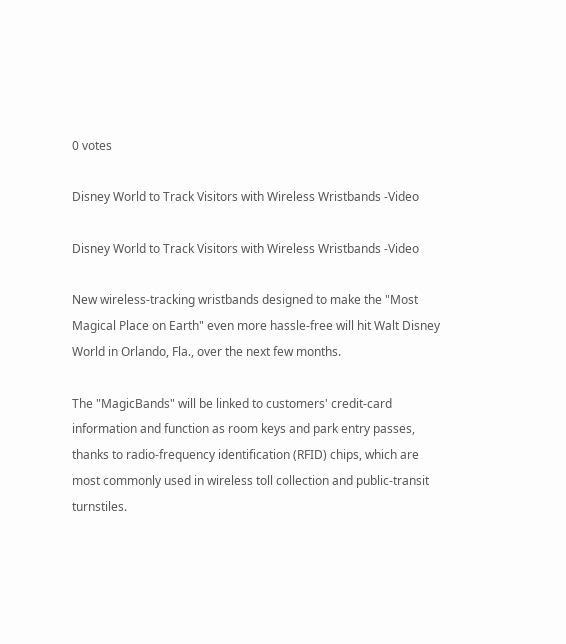0 votes

Disney World to Track Visitors with Wireless Wristbands -Video

Disney World to Track Visitors with Wireless Wristbands -Video

New wireless-tracking wristbands designed to make the "Most Magical Place on Earth" even more hassle-free will hit Walt Disney World in Orlando, Fla., over the next few months.

The "MagicBands" will be linked to customers' credit-card information and function as room keys and park entry passes, thanks to radio-frequency identification (RFID) chips, which are most commonly used in wireless toll collection and public-transit turnstiles.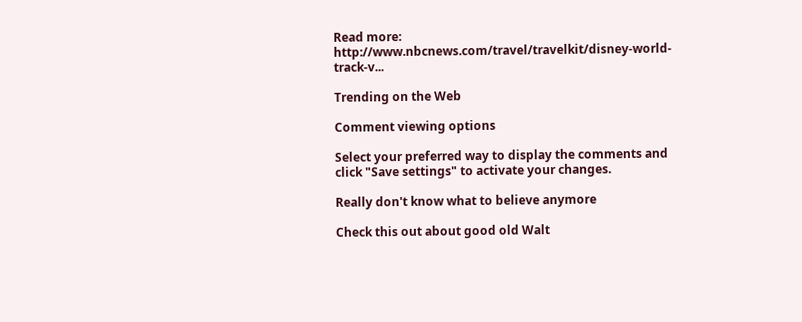Read more: http://www.nbcnews.com/travel/travelkit/disney-world-track-v...

Trending on the Web

Comment viewing options

Select your preferred way to display the comments and click "Save settings" to activate your changes.

Really don't know what to believe anymore

Check this out about good old Walt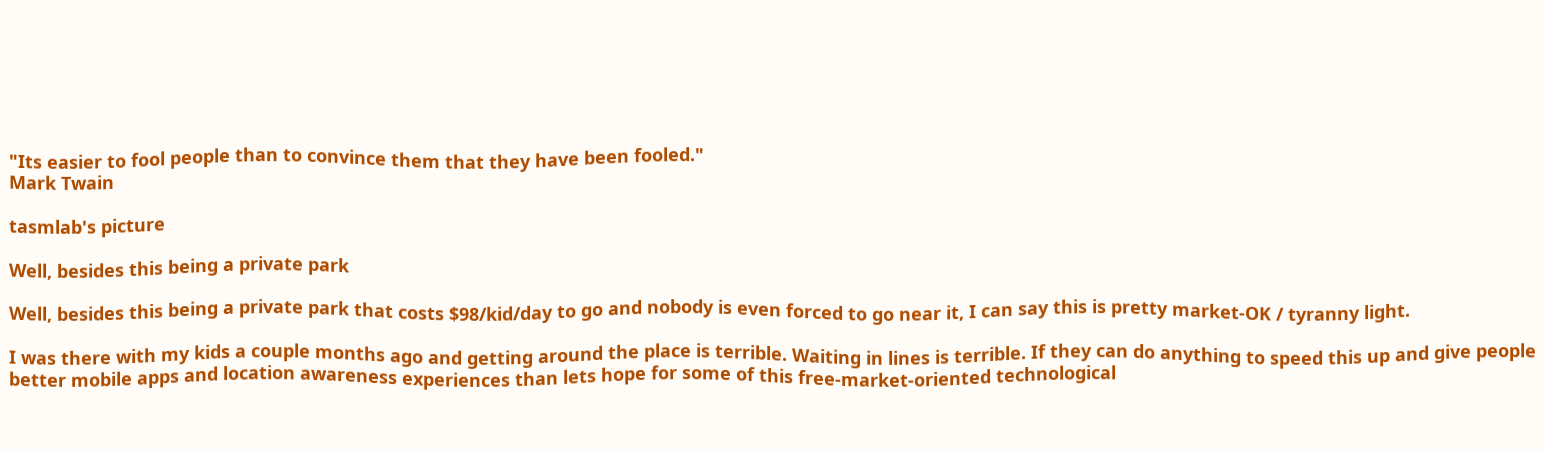"Its easier to fool people than to convince them that they have been fooled."
Mark Twain

tasmlab's picture

Well, besides this being a private park

Well, besides this being a private park that costs $98/kid/day to go and nobody is even forced to go near it, I can say this is pretty market-OK / tyranny light.

I was there with my kids a couple months ago and getting around the place is terrible. Waiting in lines is terrible. If they can do anything to speed this up and give people better mobile apps and location awareness experiences than lets hope for some of this free-market-oriented technological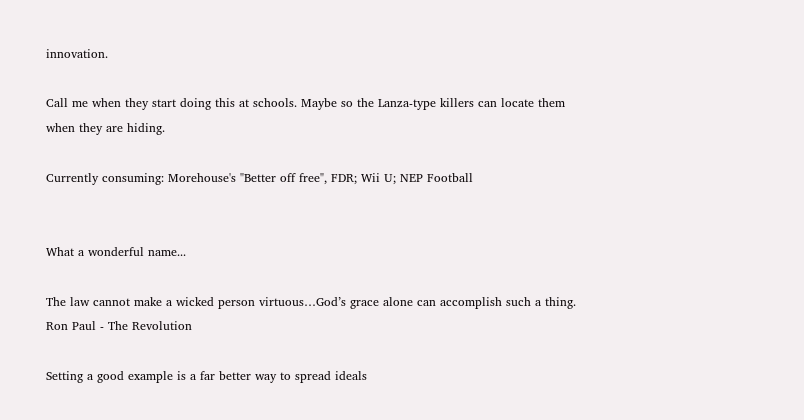innovation.

Call me when they start doing this at schools. Maybe so the Lanza-type killers can locate them when they are hiding.

Currently consuming: Morehouse's "Better off free", FDR; Wii U; NEP Football


What a wonderful name...

The law cannot make a wicked person virtuous…God’s grace alone can accomplish such a thing.
Ron Paul - The Revolution

Setting a good example is a far better way to spread ideals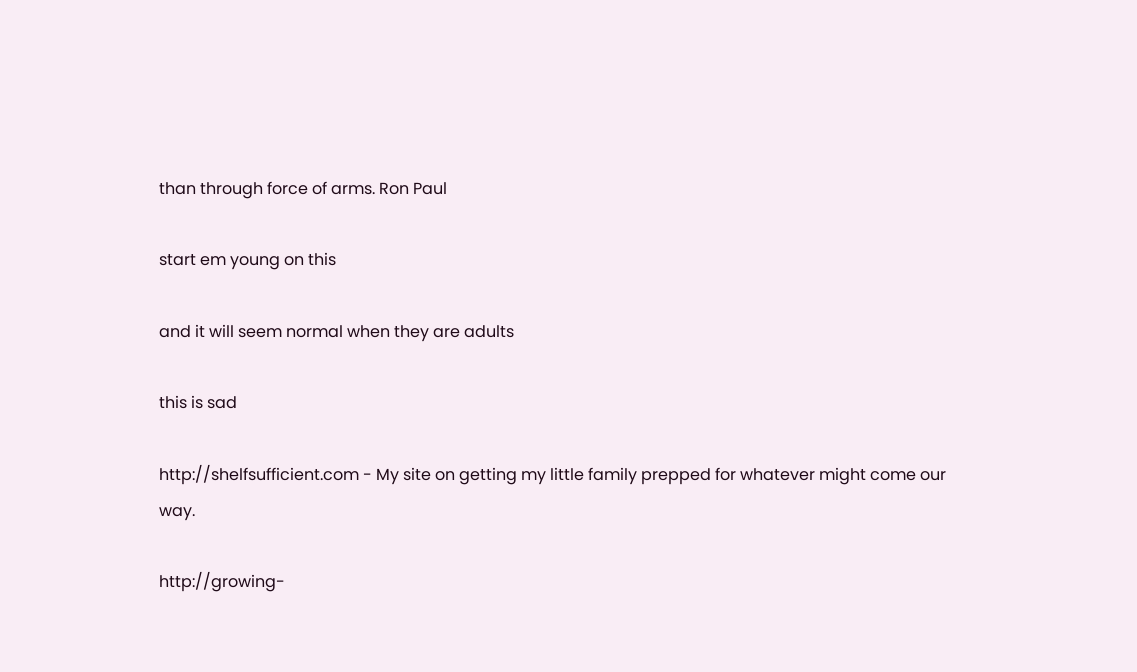than through force of arms. Ron Paul

start em young on this

and it will seem normal when they are adults

this is sad

http://shelfsufficient.com - My site on getting my little family prepped for whatever might come our way.

http://growing-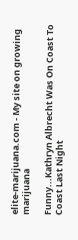elite-marijuana.com - My site on growing marijuana

Funny...Kathryn Albrecht Was On Coast To Coast Last Night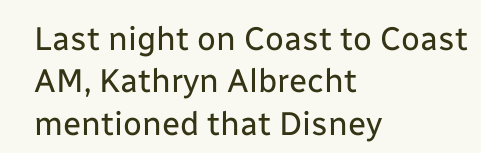Last night on Coast to Coast AM, Kathryn Albrecht mentioned that Disney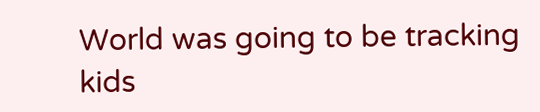World was going to be tracking kids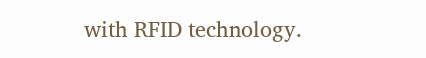with RFID technology.